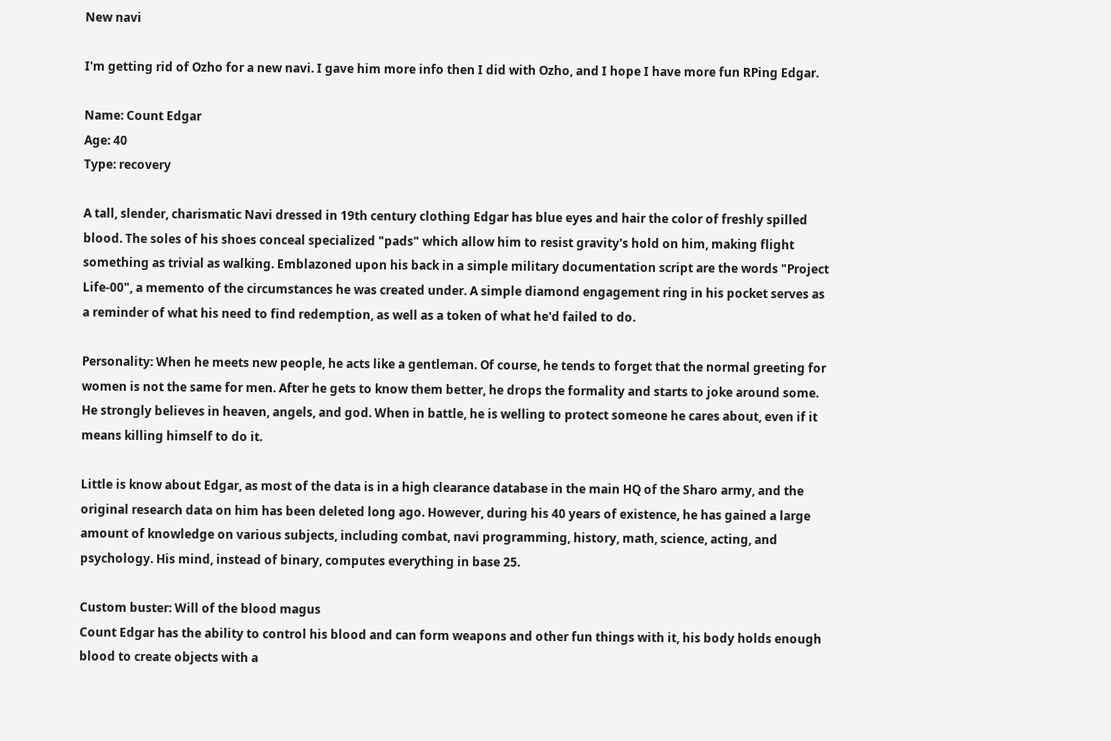New navi

I'm getting rid of Ozho for a new navi. I gave him more info then I did with Ozho, and I hope I have more fun RPing Edgar.

Name: Count Edgar
Age: 40
Type: recovery

A tall, slender, charismatic Navi dressed in 19th century clothing Edgar has blue eyes and hair the color of freshly spilled blood. The soles of his shoes conceal specialized "pads" which allow him to resist gravity's hold on him, making flight something as trivial as walking. Emblazoned upon his back in a simple military documentation script are the words "Project Life-00", a memento of the circumstances he was created under. A simple diamond engagement ring in his pocket serves as a reminder of what his need to find redemption, as well as a token of what he'd failed to do.

Personality: When he meets new people, he acts like a gentleman. Of course, he tends to forget that the normal greeting for women is not the same for men. After he gets to know them better, he drops the formality and starts to joke around some. He strongly believes in heaven, angels, and god. When in battle, he is welling to protect someone he cares about, even if it means killing himself to do it.

Little is know about Edgar, as most of the data is in a high clearance database in the main HQ of the Sharo army, and the original research data on him has been deleted long ago. However, during his 40 years of existence, he has gained a large amount of knowledge on various subjects, including combat, navi programming, history, math, science, acting, and psychology. His mind, instead of binary, computes everything in base 25.

Custom buster: Will of the blood magus
Count Edgar has the ability to control his blood and can form weapons and other fun things with it, his body holds enough blood to create objects with a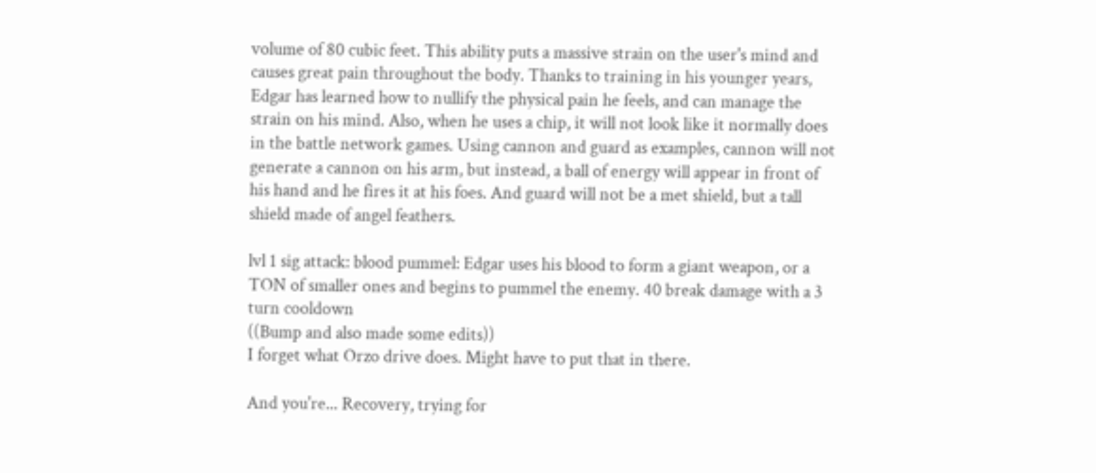volume of 80 cubic feet. This ability puts a massive strain on the user's mind and causes great pain throughout the body. Thanks to training in his younger years, Edgar has learned how to nullify the physical pain he feels, and can manage the strain on his mind. Also, when he uses a chip, it will not look like it normally does in the battle network games. Using cannon and guard as examples, cannon will not generate a cannon on his arm, but instead, a ball of energy will appear in front of his hand and he fires it at his foes. And guard will not be a met shield, but a tall shield made of angel feathers.

lvl 1 sig attack: blood pummel: Edgar uses his blood to form a giant weapon, or a TON of smaller ones and begins to pummel the enemy. 40 break damage with a 3 turn cooldown
((Bump and also made some edits))
I forget what Orzo drive does. Might have to put that in there.

And you're... Recovery, trying for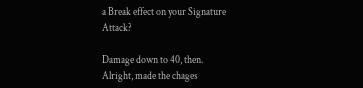a Break effect on your Signature Attack?

Damage down to 40, then.
Alright, made the chages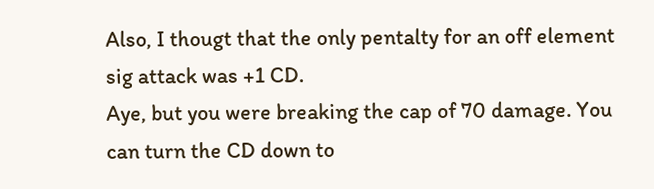Also, I thougt that the only pentalty for an off element sig attack was +1 CD.
Aye, but you were breaking the cap of 70 damage. You can turn the CD down to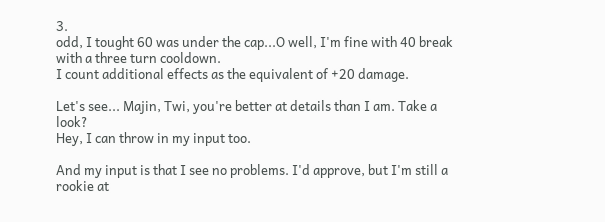3.
odd, I tought 60 was under the cap...O well, I'm fine with 40 break with a three turn cooldown.
I count additional effects as the equivalent of +20 damage.

Let's see... Majin, Twi, you're better at details than I am. Take a look?
Hey, I can throw in my input too.

And my input is that I see no problems. I'd approve, but I'm still a rookie at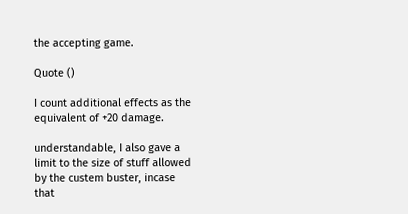the accepting game.

Quote ()

I count additional effects as the equivalent of +20 damage.

understandable, I also gave a limit to the size of stuff allowed by the custem buster, incase that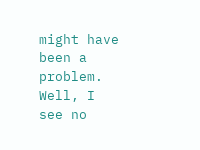might have been a problem.
Well, I see no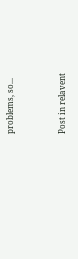problems, so...


Post in relavent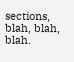sections, blah, blah, blah.